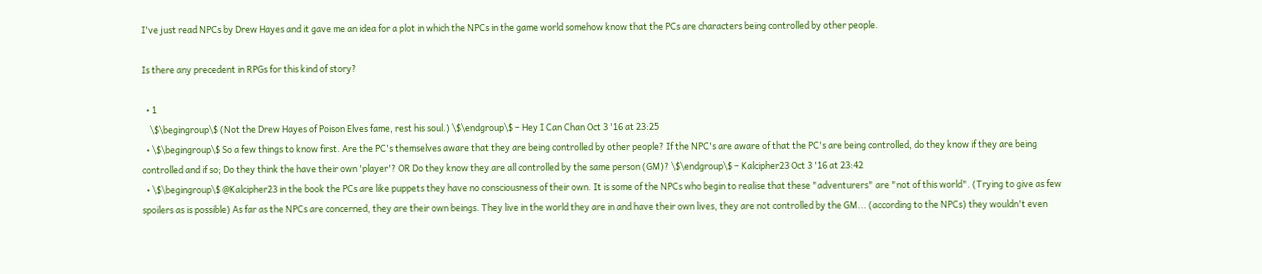I've just read NPCs by Drew Hayes and it gave me an idea for a plot in which the NPCs in the game world somehow know that the PCs are characters being controlled by other people.

Is there any precedent in RPGs for this kind of story?

  • 1
    \$\begingroup\$ (Not the Drew Hayes of Poison Elves fame, rest his soul.) \$\endgroup\$ – Hey I Can Chan Oct 3 '16 at 23:25
  • \$\begingroup\$ So a few things to know first. Are the PC's themselves aware that they are being controlled by other people? If the NPC's are aware of that the PC's are being controlled, do they know if they are being controlled and if so; Do they think the have their own 'player'? OR Do they know they are all controlled by the same person (GM)? \$\endgroup\$ – Kalcipher23 Oct 3 '16 at 23:42
  • \$\begingroup\$ @Kalcipher23 in the book the PCs are like puppets they have no consciousness of their own. It is some of the NPCs who begin to realise that these "adventurers" are "not of this world". (Trying to give as few spoilers as is possible) As far as the NPCs are concerned, they are their own beings. They live in the world they are in and have their own lives, they are not controlled by the GM... (according to the NPCs) they wouldn't even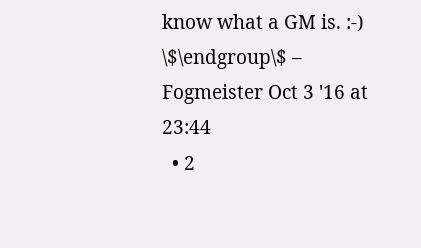know what a GM is. :-) \$\endgroup\$ – Fogmeister Oct 3 '16 at 23:44
  • 2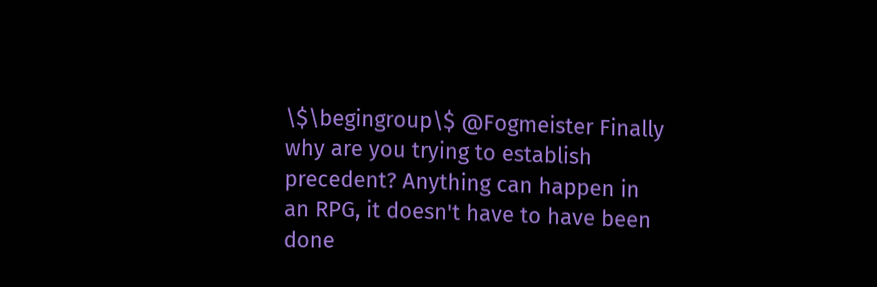\$\begingroup\$ @Fogmeister Finally why are you trying to establish precedent? Anything can happen in an RPG, it doesn't have to have been done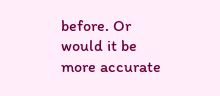before. Or would it be more accurate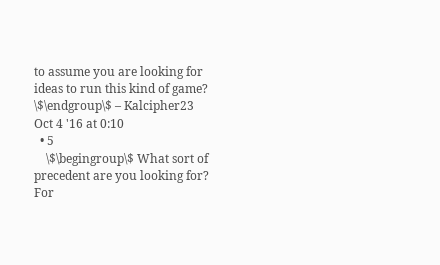to assume you are looking for ideas to run this kind of game? \$\endgroup\$ – Kalcipher23 Oct 4 '16 at 0:10
  • 5
    \$\begingroup\$ What sort of precedent are you looking for? For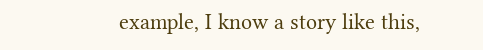example, I know a story like this,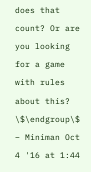does that count? Or are you looking for a game with rules about this? \$\endgroup\$ – Miniman Oct 4 '16 at 1:44